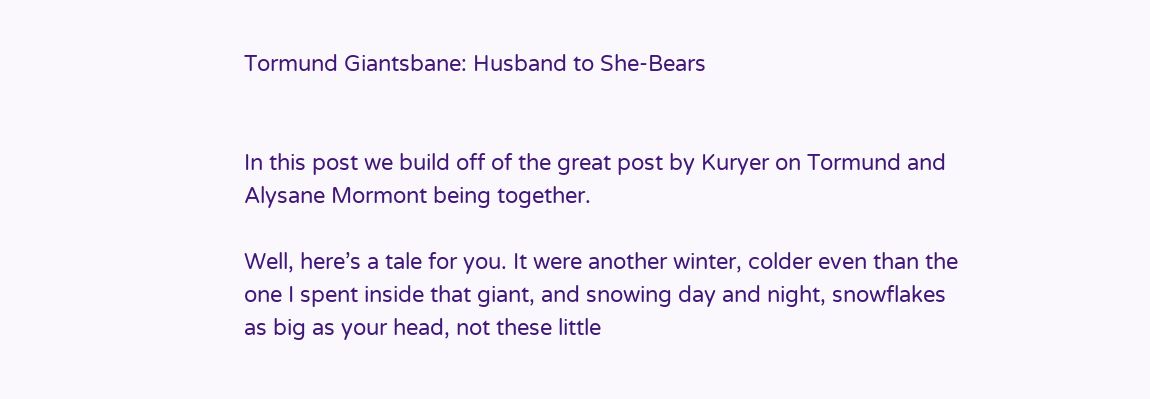Tormund Giantsbane: Husband to She-Bears


In this post we build off of the great post by Kuryer on Tormund and Alysane Mormont being together.

Well, here’s a tale for you. It were another winter, colder even than the one I spent inside that giant, and snowing day and night, snowflakes as big as your head, not these little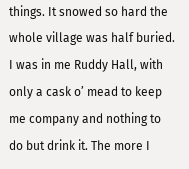things. It snowed so hard the whole village was half buried. I was in me Ruddy Hall, with only a cask o’ mead to keep me company and nothing to do but drink it. The more I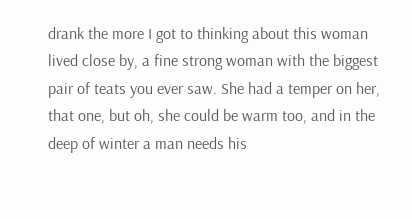drank the more I got to thinking about this woman lived close by, a fine strong woman with the biggest pair of teats you ever saw. She had a temper on her, that one, but oh, she could be warm too, and in the deep of winter a man needs his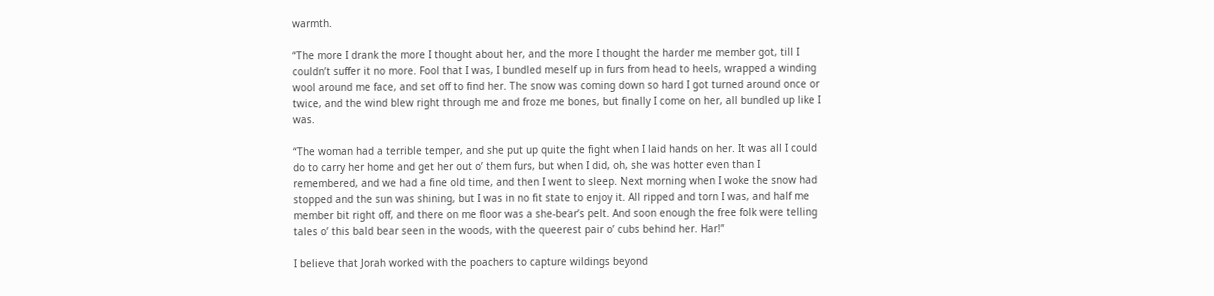warmth.

“The more I drank the more I thought about her, and the more I thought the harder me member got, till I couldn’t suffer it no more. Fool that I was, I bundled meself up in furs from head to heels, wrapped a winding wool around me face, and set off to find her. The snow was coming down so hard I got turned around once or twice, and the wind blew right through me and froze me bones, but finally I come on her, all bundled up like I was.

“The woman had a terrible temper, and she put up quite the fight when I laid hands on her. It was all I could do to carry her home and get her out o’ them furs, but when I did, oh, she was hotter even than I remembered, and we had a fine old time, and then I went to sleep. Next morning when I woke the snow had stopped and the sun was shining, but I was in no fit state to enjoy it. All ripped and torn I was, and half me member bit right off, and there on me floor was a she-bear’s pelt. And soon enough the free folk were telling tales o’ this bald bear seen in the woods, with the queerest pair o’ cubs behind her. Har!”

I believe that Jorah worked with the poachers to capture wildings beyond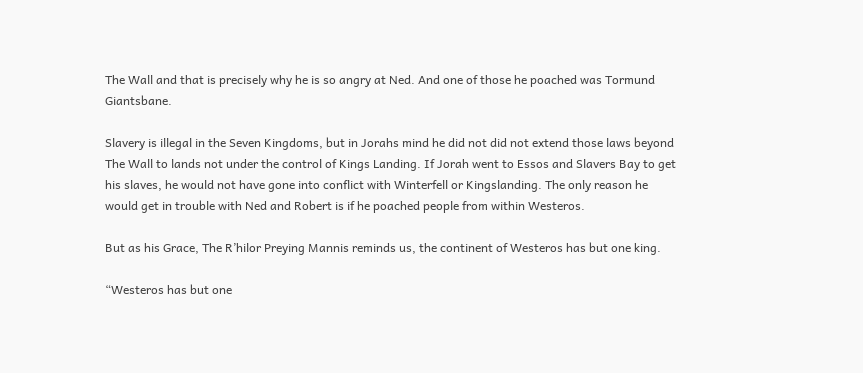The Wall and that is precisely why he is so angry at Ned. And one of those he poached was Tormund Giantsbane.

Slavery is illegal in the Seven Kingdoms, but in Jorahs mind he did not did not extend those laws beyond The Wall to lands not under the control of Kings Landing. If Jorah went to Essos and Slavers Bay to get his slaves, he would not have gone into conflict with Winterfell or Kingslanding. The only reason he would get in trouble with Ned and Robert is if he poached people from within Westeros.

But as his Grace, The R’hilor Preying Mannis reminds us, the continent of Westeros has but one king.

“Westeros has but one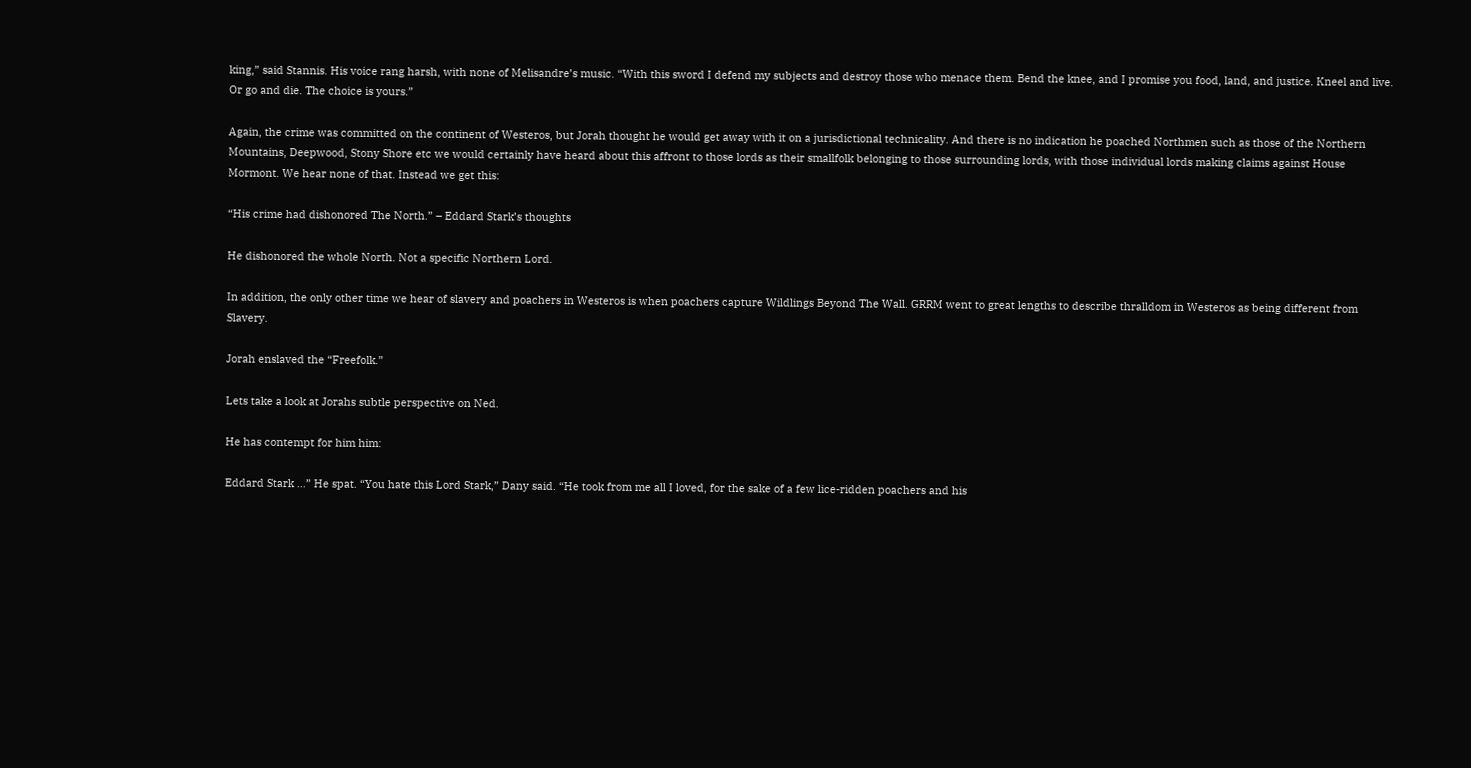king,” said Stannis. His voice rang harsh, with none of Melisandre’s music. “With this sword I defend my subjects and destroy those who menace them. Bend the knee, and I promise you food, land, and justice. Kneel and live. Or go and die. The choice is yours.”

Again, the crime was committed on the continent of Westeros, but Jorah thought he would get away with it on a jurisdictional technicality. And there is no indication he poached Northmen such as those of the Northern Mountains, Deepwood, Stony Shore etc we would certainly have heard about this affront to those lords as their smallfolk belonging to those surrounding lords, with those individual lords making claims against House Mormont. We hear none of that. Instead we get this:

“His crime had dishonored The North.” – Eddard Stark’s thoughts

He dishonored the whole North. Not a specific Northern Lord.

In addition, the only other time we hear of slavery and poachers in Westeros is when poachers capture Wildlings Beyond The Wall. GRRM went to great lengths to describe thralldom in Westeros as being different from Slavery.

Jorah enslaved the “Freefolk.”

Lets take a look at Jorahs subtle perspective on Ned.

He has contempt for him him:

Eddard Stark …” He spat. “You hate this Lord Stark,” Dany said. “He took from me all I loved, for the sake of a few lice-ridden poachers and his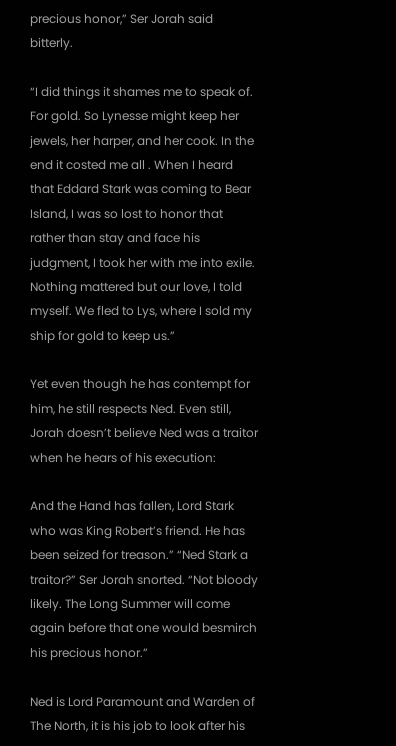precious honor,” Ser Jorah said bitterly.

“I did things it shames me to speak of. For gold. So Lynesse might keep her jewels, her harper, and her cook. In the end it costed me all . When I heard that Eddard Stark was coming to Bear Island, I was so lost to honor that rather than stay and face his judgment, I took her with me into exile. Nothing mattered but our love, I told myself. We fled to Lys, where I sold my ship for gold to keep us.”

Yet even though he has contempt for him, he still respects Ned. Even still, Jorah doesn’t believe Ned was a traitor when he hears of his execution:

And the Hand has fallen, Lord Stark who was King Robert’s friend. He has been seized for treason.” “Ned Stark a traitor?” Ser Jorah snorted. “Not bloody likely. The Long Summer will come again before that one would besmirch his precious honor.”

Ned is Lord Paramount and Warden of The North, it is his job to look after his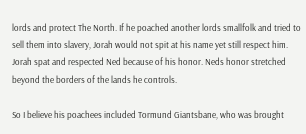lords and protect The North. If he poached another lords smallfolk and tried to sell them into slavery, Jorah would not spit at his name yet still respect him. Jorah spat and respected Ned because of his honor. Neds honor stretched beyond the borders of the lands he controls.

So I believe his poachees included Tormund Giantsbane, who was brought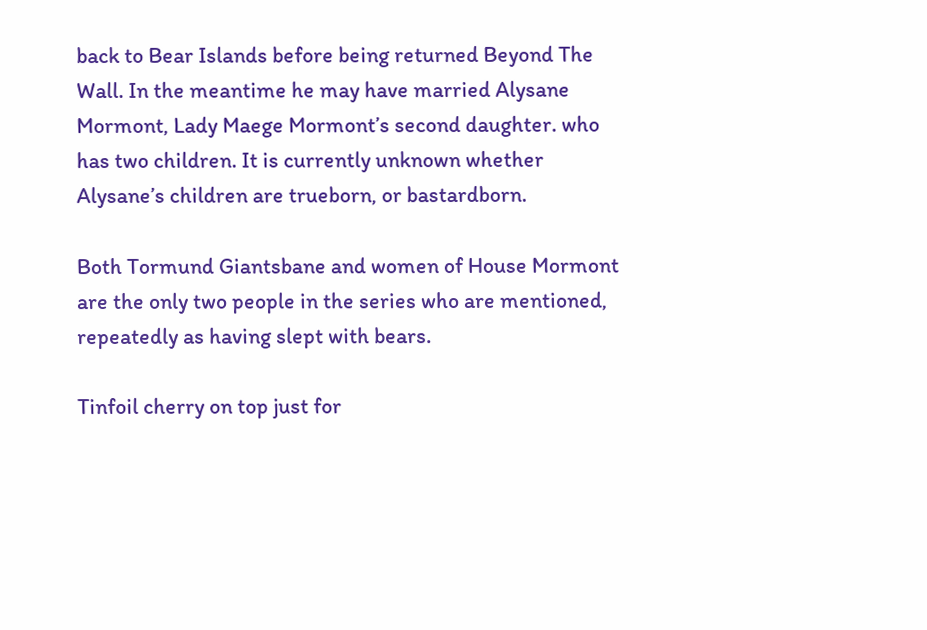back to Bear Islands before being returned Beyond The Wall. In the meantime he may have married Alysane Mormont, Lady Maege Mormont’s second daughter. who has two children. It is currently unknown whether Alysane’s children are trueborn, or bastardborn.

Both Tormund Giantsbane and women of House Mormont are the only two people in the series who are mentioned, repeatedly as having slept with bears.

Tinfoil cherry on top just for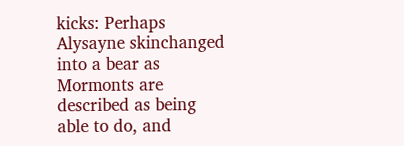kicks: Perhaps Alysayne skinchanged into a bear as Mormonts are described as being able to do, and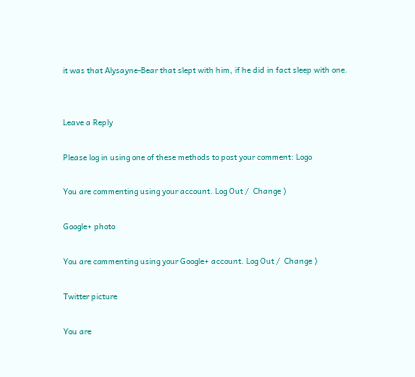it was that Alysayne-Bear that slept with him, if he did in fact sleep with one.


Leave a Reply

Please log in using one of these methods to post your comment: Logo

You are commenting using your account. Log Out /  Change )

Google+ photo

You are commenting using your Google+ account. Log Out /  Change )

Twitter picture

You are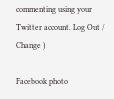commenting using your Twitter account. Log Out /  Change )

Facebook photo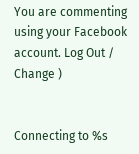You are commenting using your Facebook account. Log Out /  Change )


Connecting to %s